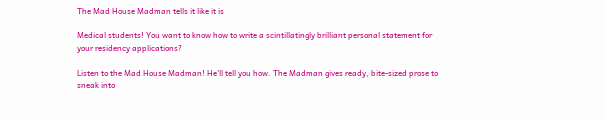The Mad House Madman tells it like it is

Medical students! You want to know how to write a scintillatingly brilliant personal statement for your residency applications?

Listen to the Mad House Madman! He'll tell you how. The Madman gives ready, bite-sized prose to sneak into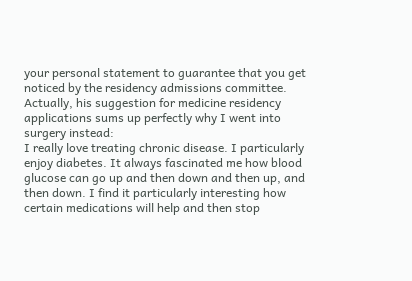your personal statement to guarantee that you get noticed by the residency admissions committee. Actually, his suggestion for medicine residency applications sums up perfectly why I went into surgery instead:
I really love treating chronic disease. I particularly enjoy diabetes. It always fascinated me how blood glucose can go up and then down and then up, and then down. I find it particularly interesting how certain medications will help and then stop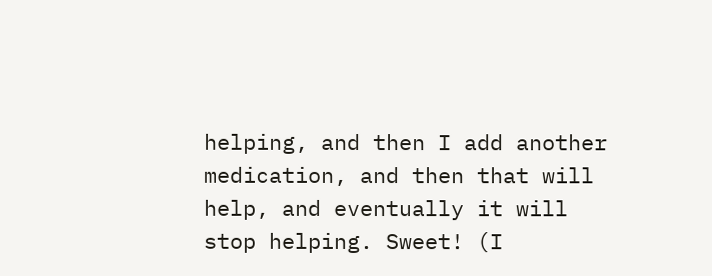helping, and then I add another medication, and then that will help, and eventually it will stop helping. Sweet! (I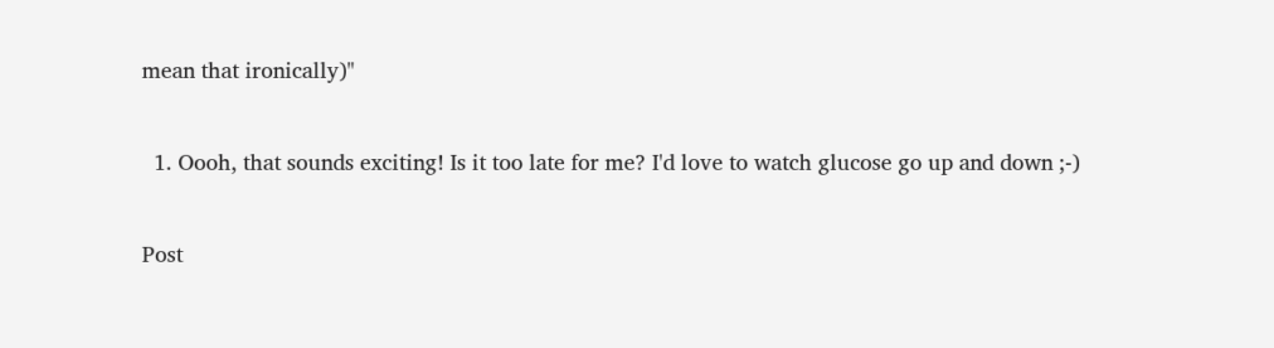mean that ironically)"


  1. Oooh, that sounds exciting! Is it too late for me? I'd love to watch glucose go up and down ;-)


Post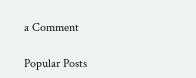a Comment

Popular Posts